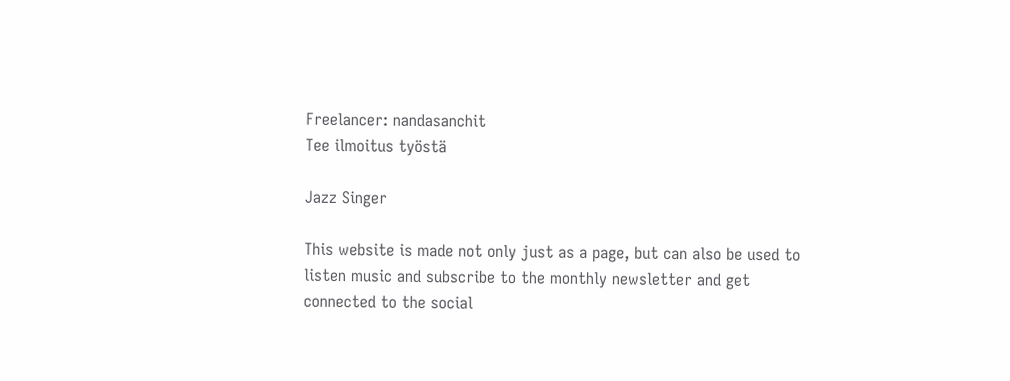Freelancer: nandasanchit
Tee ilmoitus työstä

Jazz Singer

This website is made not only just as a page, but can also be used to listen music and subscribe to the monthly newsletter and get connected to the social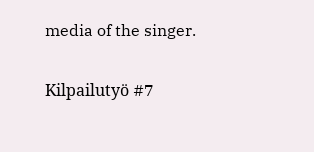media of the singer.

Kilpailutyö #7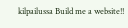kilpailussa Build me a website!!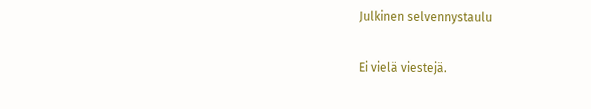Julkinen selvennystaulu

Ei vielä viestejä.